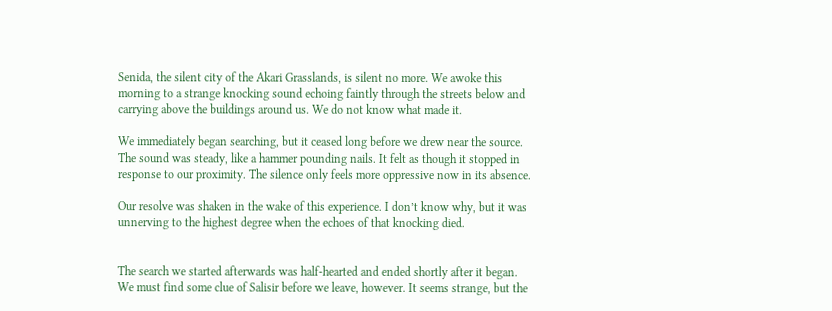Senida, the silent city of the Akari Grasslands, is silent no more. We awoke this morning to a strange knocking sound echoing faintly through the streets below and carrying above the buildings around us. We do not know what made it.

We immediately began searching, but it ceased long before we drew near the source. The sound was steady, like a hammer pounding nails. It felt as though it stopped in response to our proximity. The silence only feels more oppressive now in its absence.

Our resolve was shaken in the wake of this experience. I don’t know why, but it was unnerving to the highest degree when the echoes of that knocking died.


The search we started afterwards was half-hearted and ended shortly after it began. We must find some clue of Salisir before we leave, however. It seems strange, but the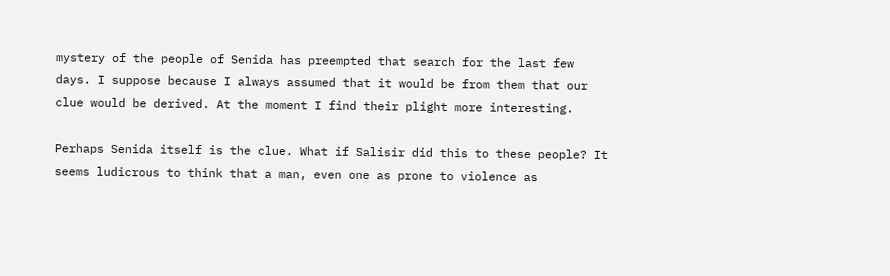mystery of the people of Senida has preempted that search for the last few days. I suppose because I always assumed that it would be from them that our clue would be derived. At the moment I find their plight more interesting.

Perhaps Senida itself is the clue. What if Salisir did this to these people? It seems ludicrous to think that a man, even one as prone to violence as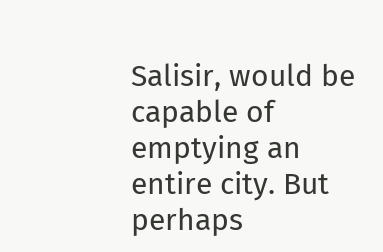Salisir, would be capable of emptying an entire city. But perhaps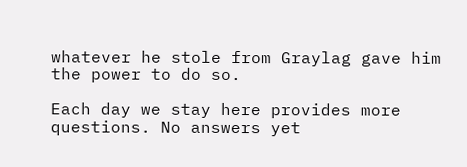whatever he stole from Graylag gave him the power to do so.

Each day we stay here provides more questions. No answers yet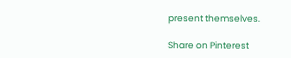present themselves.

Share on Pinterest